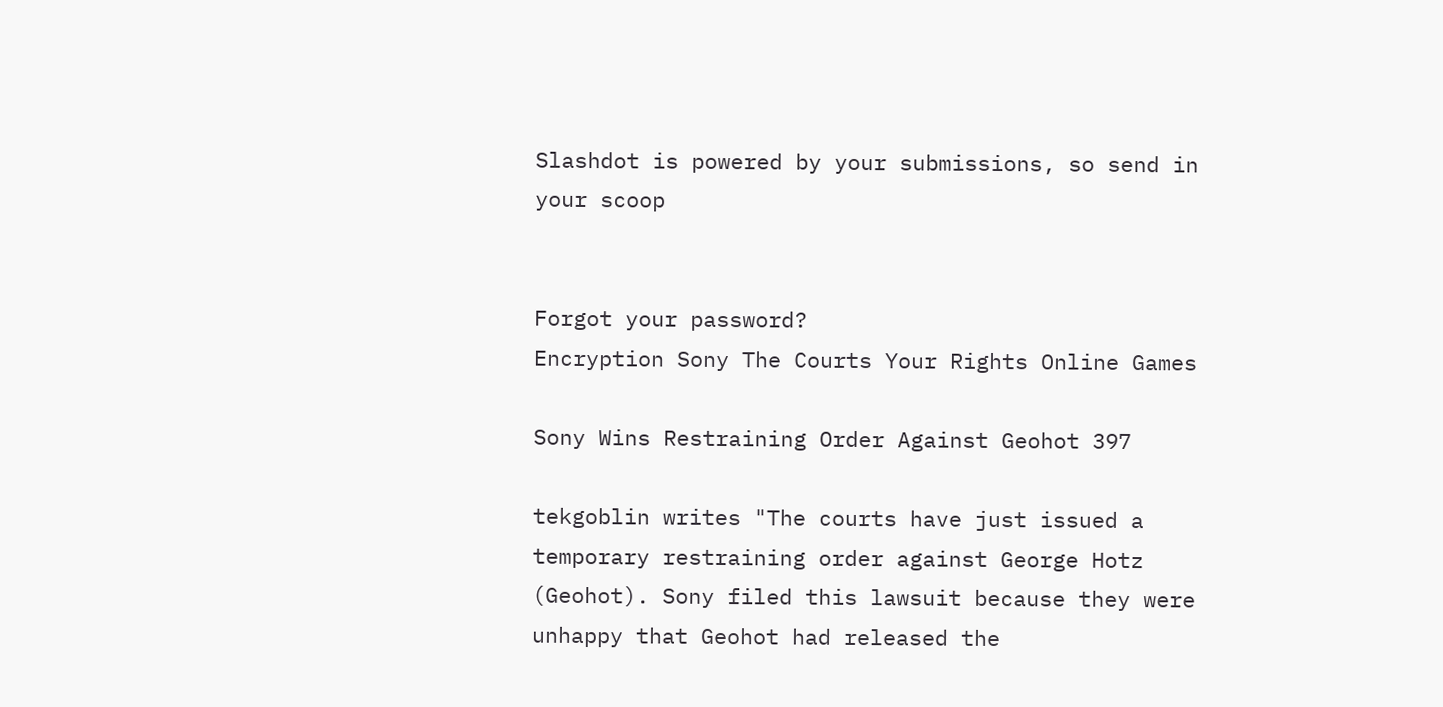Slashdot is powered by your submissions, so send in your scoop


Forgot your password?
Encryption Sony The Courts Your Rights Online Games

Sony Wins Restraining Order Against Geohot 397

tekgoblin writes "The courts have just issued a temporary restraining order against George Hotz (Geohot). Sony filed this lawsuit because they were unhappy that Geohot had released the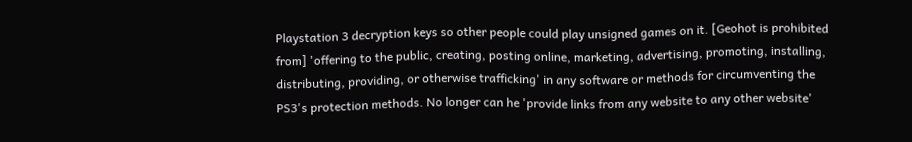Playstation 3 decryption keys so other people could play unsigned games on it. [Geohot is prohibited from] 'offering to the public, creating, posting online, marketing, advertising, promoting, installing, distributing, providing, or otherwise trafficking' in any software or methods for circumventing the PS3's protection methods. No longer can he 'provide links from any website to any other website'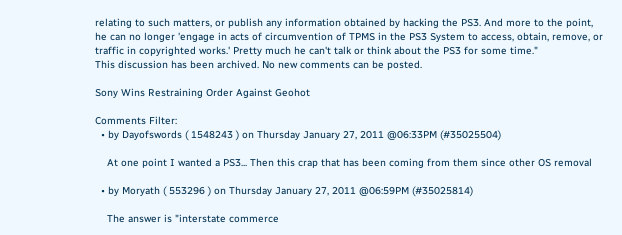relating to such matters, or publish any information obtained by hacking the PS3. And more to the point, he can no longer 'engage in acts of circumvention of TPMS in the PS3 System to access, obtain, remove, or traffic in copyrighted works.' Pretty much he can't talk or think about the PS3 for some time."
This discussion has been archived. No new comments can be posted.

Sony Wins Restraining Order Against Geohot

Comments Filter:
  • by Dayofswords ( 1548243 ) on Thursday January 27, 2011 @06:33PM (#35025504)

    At one point I wanted a PS3... Then this crap that has been coming from them since other OS removal

  • by Moryath ( 553296 ) on Thursday January 27, 2011 @06:59PM (#35025814)

    The answer is "interstate commerce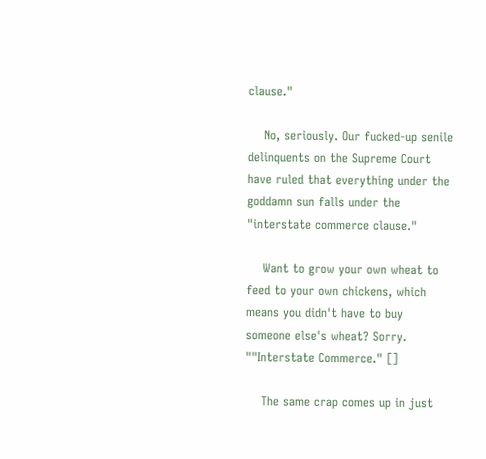clause."

    No, seriously. Our fucked-up senile delinquents on the Supreme Court have ruled that everything under the goddamn sun falls under the "interstate commerce clause."

    Want to grow your own wheat to feed to your own chickens, which means you didn't have to buy someone else's wheat? Sorry. ""Interstate Commerce." []

    The same crap comes up in just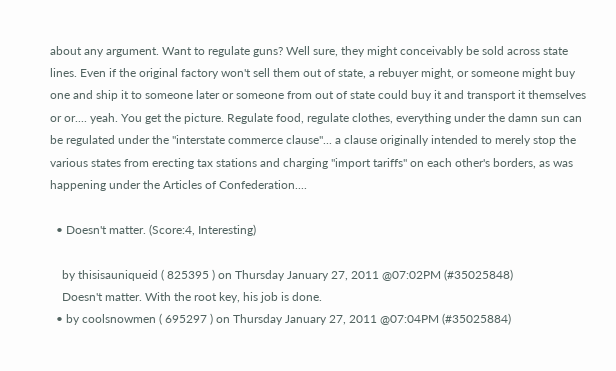about any argument. Want to regulate guns? Well sure, they might conceivably be sold across state lines. Even if the original factory won't sell them out of state, a rebuyer might, or someone might buy one and ship it to someone later or someone from out of state could buy it and transport it themselves or or.... yeah. You get the picture. Regulate food, regulate clothes, everything under the damn sun can be regulated under the "interstate commerce clause"... a clause originally intended to merely stop the various states from erecting tax stations and charging "import tariffs" on each other's borders, as was happening under the Articles of Confederation....

  • Doesn't matter. (Score:4, Interesting)

    by thisisauniqueid ( 825395 ) on Thursday January 27, 2011 @07:02PM (#35025848)
    Doesn't matter. With the root key, his job is done.
  • by coolsnowmen ( 695297 ) on Thursday January 27, 2011 @07:04PM (#35025884)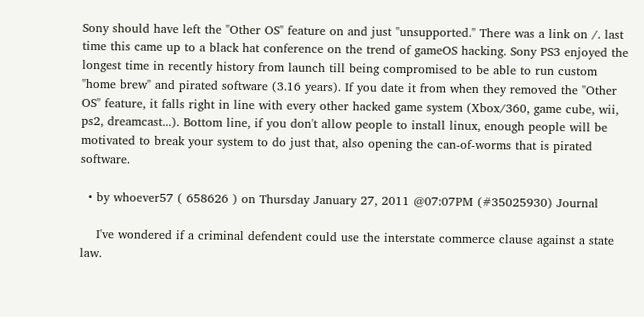Sony should have left the "Other OS" feature on and just "unsupported." There was a link on /. last time this came up to a black hat conference on the trend of gameOS hacking. Sony PS3 enjoyed the longest time in recently history from launch till being compromised to be able to run custom "home brew" and pirated software (3.16 years). If you date it from when they removed the "Other OS" feature, it falls right in line with every other hacked game system (Xbox/360, game cube, wii, ps2, dreamcast...). Bottom line, if you don't allow people to install linux, enough people will be motivated to break your system to do just that, also opening the can-of-worms that is pirated software.

  • by whoever57 ( 658626 ) on Thursday January 27, 2011 @07:07PM (#35025930) Journal

    I've wondered if a criminal defendent could use the interstate commerce clause against a state law.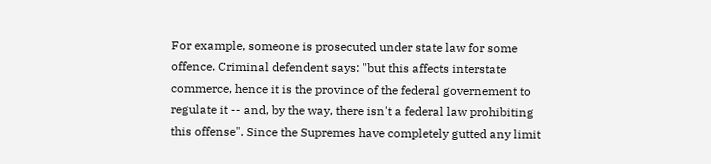For example, someone is prosecuted under state law for some offence. Criminal defendent says: "but this affects interstate commerce, hence it is the province of the federal governement to regulate it -- and, by the way, there isn't a federal law prohibiting this offense". Since the Supremes have completely gutted any limit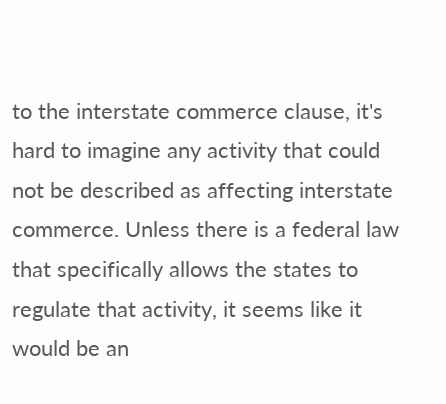to the interstate commerce clause, it's hard to imagine any activity that could not be described as affecting interstate commerce. Unless there is a federal law that specifically allows the states to regulate that activity, it seems like it would be an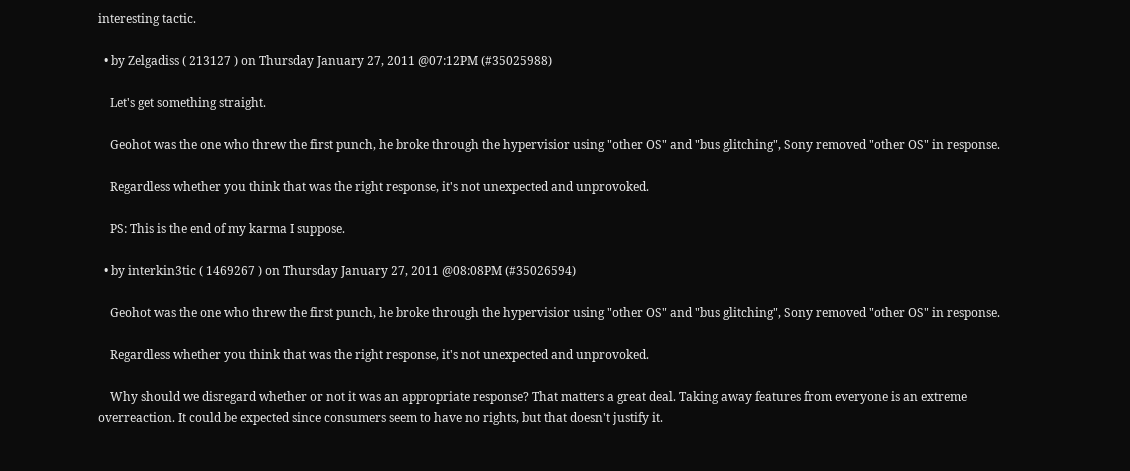interesting tactic.

  • by Zelgadiss ( 213127 ) on Thursday January 27, 2011 @07:12PM (#35025988)

    Let's get something straight.

    Geohot was the one who threw the first punch, he broke through the hypervisior using "other OS" and "bus glitching", Sony removed "other OS" in response.

    Regardless whether you think that was the right response, it's not unexpected and unprovoked.

    PS: This is the end of my karma I suppose.

  • by interkin3tic ( 1469267 ) on Thursday January 27, 2011 @08:08PM (#35026594)

    Geohot was the one who threw the first punch, he broke through the hypervisior using "other OS" and "bus glitching", Sony removed "other OS" in response.

    Regardless whether you think that was the right response, it's not unexpected and unprovoked.

    Why should we disregard whether or not it was an appropriate response? That matters a great deal. Taking away features from everyone is an extreme overreaction. It could be expected since consumers seem to have no rights, but that doesn't justify it.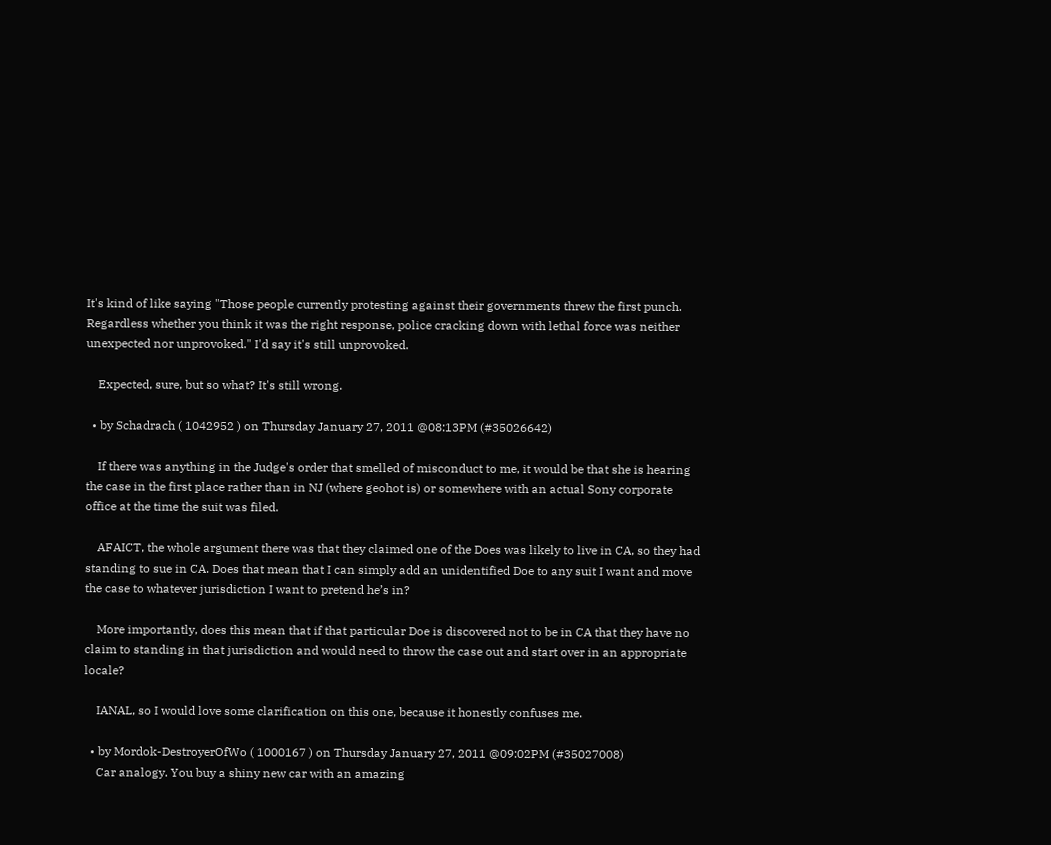It's kind of like saying "Those people currently protesting against their governments threw the first punch. Regardless whether you think it was the right response, police cracking down with lethal force was neither unexpected nor unprovoked." I'd say it's still unprovoked.

    Expected, sure, but so what? It's still wrong.

  • by Schadrach ( 1042952 ) on Thursday January 27, 2011 @08:13PM (#35026642)

    If there was anything in the Judge's order that smelled of misconduct to me, it would be that she is hearing the case in the first place rather than in NJ (where geohot is) or somewhere with an actual Sony corporate office at the time the suit was filed.

    AFAICT, the whole argument there was that they claimed one of the Does was likely to live in CA, so they had standing to sue in CA. Does that mean that I can simply add an unidentified Doe to any suit I want and move the case to whatever jurisdiction I want to pretend he’s in?

    More importantly, does this mean that if that particular Doe is discovered not to be in CA that they have no claim to standing in that jurisdiction and would need to throw the case out and start over in an appropriate locale?

    IANAL, so I would love some clarification on this one, because it honestly confuses me.

  • by Mordok-DestroyerOfWo ( 1000167 ) on Thursday January 27, 2011 @09:02PM (#35027008)
    Car analogy. You buy a shiny new car with an amazing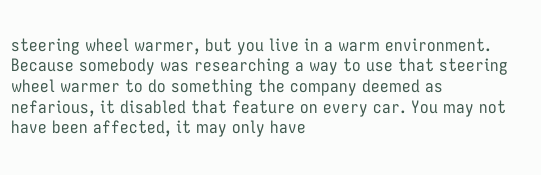steering wheel warmer, but you live in a warm environment. Because somebody was researching a way to use that steering wheel warmer to do something the company deemed as nefarious, it disabled that feature on every car. You may not have been affected, it may only have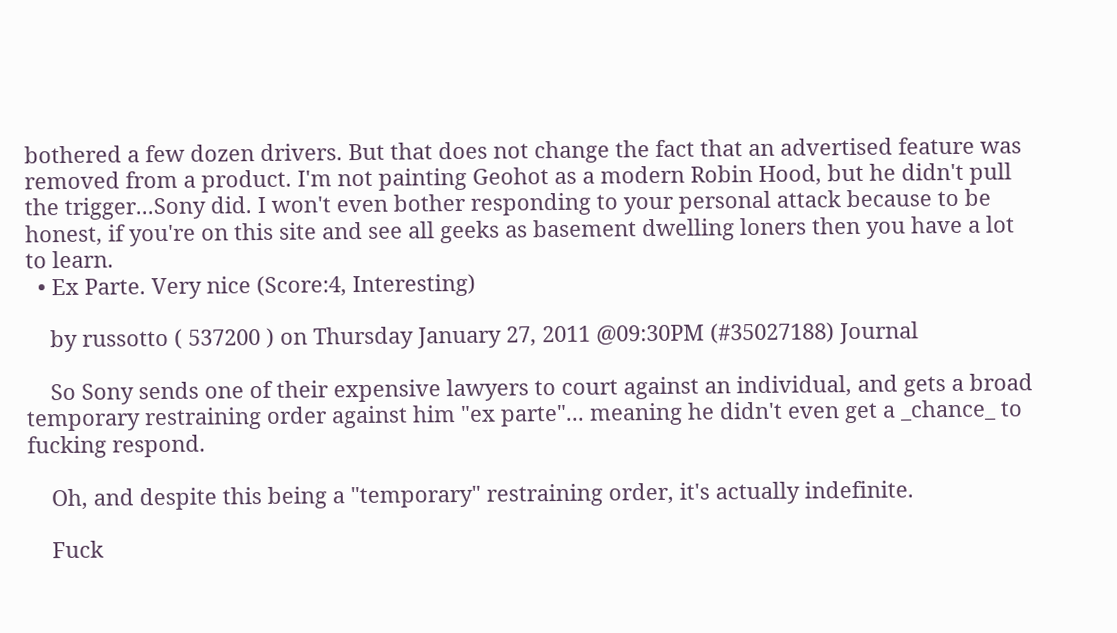bothered a few dozen drivers. But that does not change the fact that an advertised feature was removed from a product. I'm not painting Geohot as a modern Robin Hood, but he didn't pull the trigger...Sony did. I won't even bother responding to your personal attack because to be honest, if you're on this site and see all geeks as basement dwelling loners then you have a lot to learn.
  • Ex Parte. Very nice (Score:4, Interesting)

    by russotto ( 537200 ) on Thursday January 27, 2011 @09:30PM (#35027188) Journal

    So Sony sends one of their expensive lawyers to court against an individual, and gets a broad temporary restraining order against him "ex parte"... meaning he didn't even get a _chance_ to fucking respond.

    Oh, and despite this being a "temporary" restraining order, it's actually indefinite.

    Fuck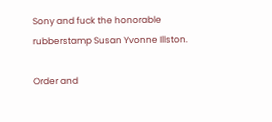Sony and fuck the honorable rubberstamp Susan Yvonne Illston.

Order and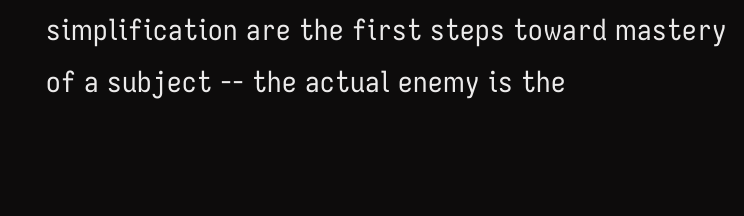simplification are the first steps toward mastery of a subject -- the actual enemy is the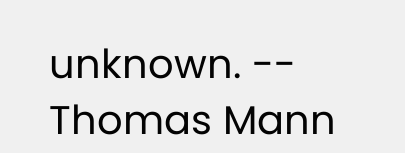unknown. -- Thomas Mann